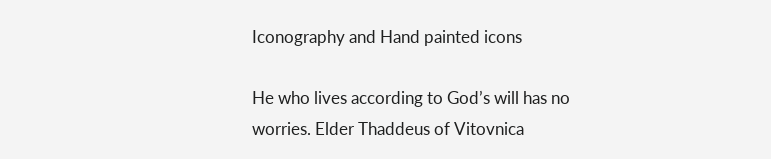Iconography and Hand painted icons

He who lives according to God’s will has no worries. Elder Thaddeus of Vitovnica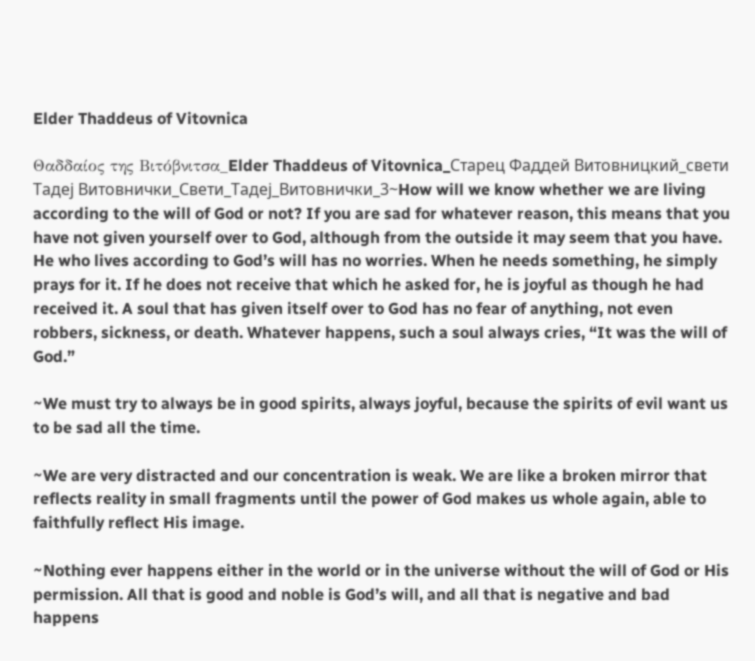Elder Thaddeus of Vitovnica

Θαδδαίος της Βιτόβνιτσα_Elder Thaddeus of Vitovnica_Старец Фаддей Витовницкий_свети Тадеј Витовнички_Свети_Тадеј_Витовнички_3~How will we know whether we are living according to the will of God or not? If you are sad for whatever reason, this means that you have not given yourself over to God, although from the outside it may seem that you have. He who lives according to God’s will has no worries. When he needs something, he simply prays for it. If he does not receive that which he asked for, he is joyful as though he had received it. A soul that has given itself over to God has no fear of anything, not even robbers, sickness, or death. Whatever happens, such a soul always cries, “It was the will of God.”

~We must try to always be in good spirits, always joyful, because the spirits of evil want us to be sad all the time.

~We are very distracted and our concentration is weak. We are like a broken mirror that reflects reality in small fragments until the power of God makes us whole again, able to faithfully reflect His image.

~Nothing ever happens either in the world or in the universe without the will of God or His permission. All that is good and noble is God’s will, and all that is negative and bad happens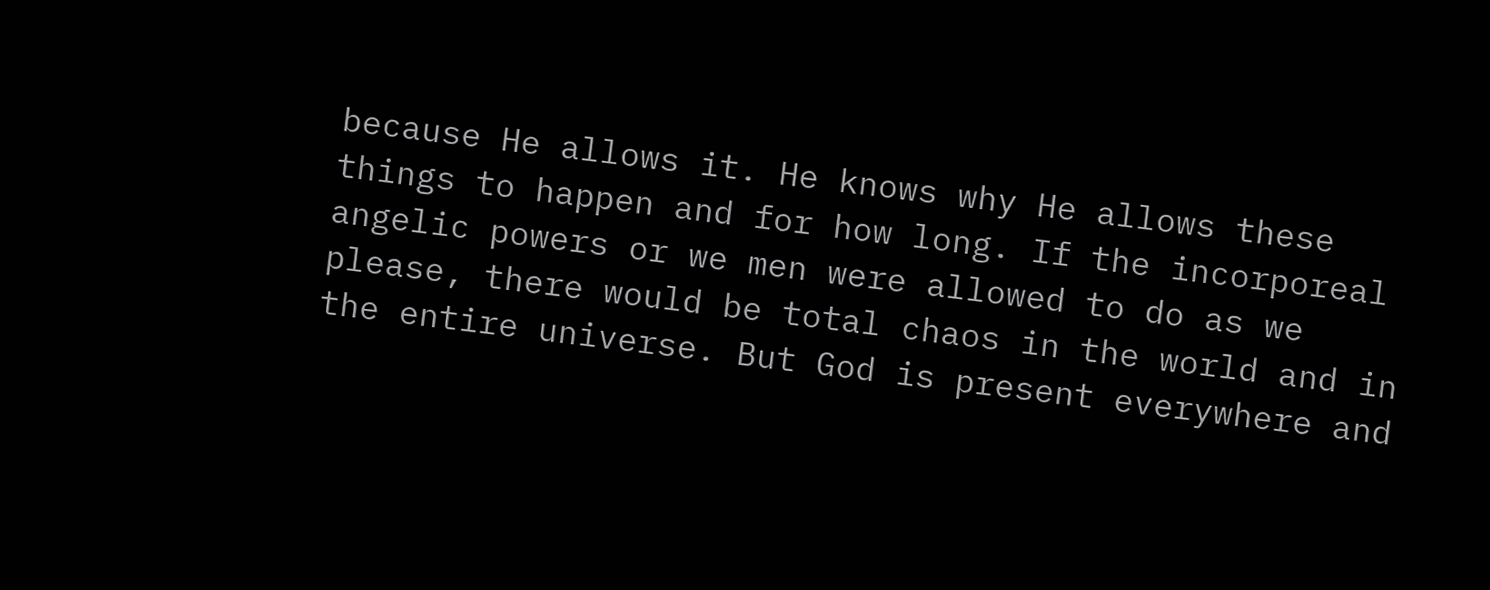because He allows it. He knows why He allows these things to happen and for how long. If the incorporeal angelic powers or we men were allowed to do as we please, there would be total chaos in the world and in the entire universe. But God is present everywhere and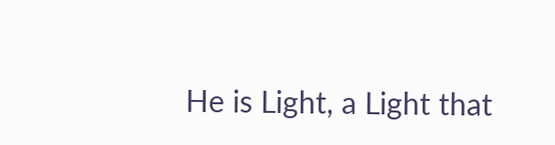He is Light, a Light that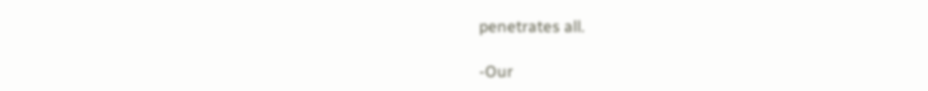penetrates all.

-Our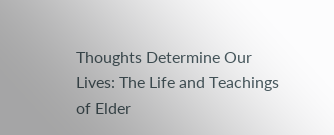Thoughts Determine Our Lives: The Life and Teachings of Elder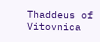Thaddeus of Vitovnica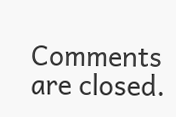Comments are closed.